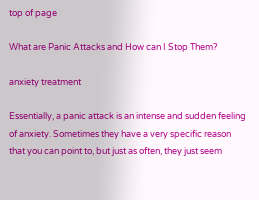top of page

What are Panic Attacks and How can I Stop Them?

anxiety treatment

Essentially, a panic attack is an intense and sudden feeling of anxiety. Sometimes they have a very specific reason that you can point to, but just as often, they just seem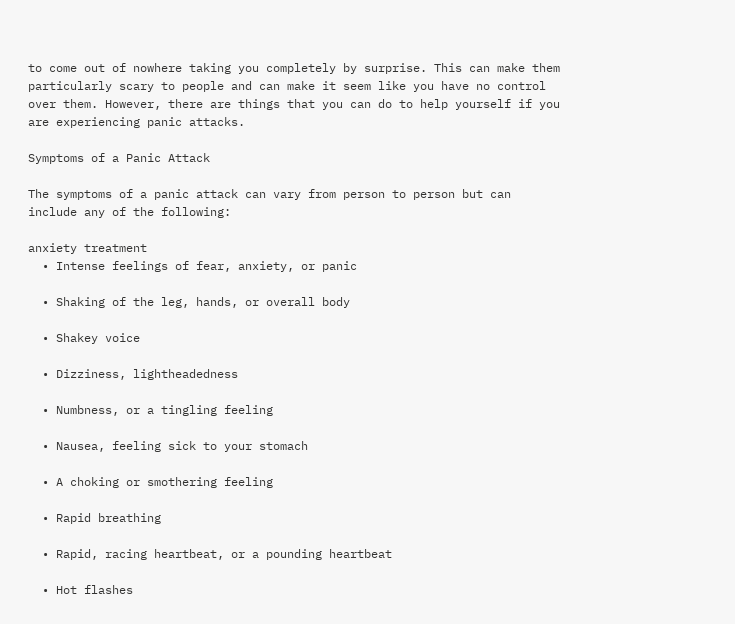to come out of nowhere taking you completely by surprise. This can make them particularly scary to people and can make it seem like you have no control over them. However, there are things that you can do to help yourself if you are experiencing panic attacks.

Symptoms of a Panic Attack

The symptoms of a panic attack can vary from person to person but can include any of the following:

anxiety treatment
  • Intense feelings of fear, anxiety, or panic

  • Shaking of the leg, hands, or overall body

  • Shakey voice

  • Dizziness, lightheadedness

  • Numbness, or a tingling feeling

  • Nausea, feeling sick to your stomach

  • A choking or smothering feeling

  • Rapid breathing

  • Rapid, racing heartbeat, or a pounding heartbeat

  • Hot flashes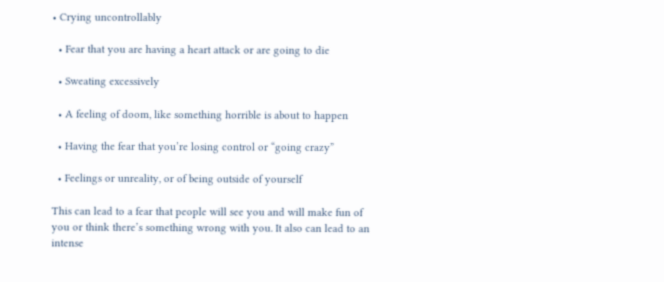• Crying uncontrollably

  • Fear that you are having a heart attack or are going to die

  • Sweating excessively

  • A feeling of doom, like something horrible is about to happen

  • Having the fear that you’re losing control or “going crazy”

  • Feelings or unreality, or of being outside of yourself

This can lead to a fear that people will see you and will make fun of you or think there’s something wrong with you. It also can lead to an intense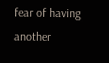fear of having another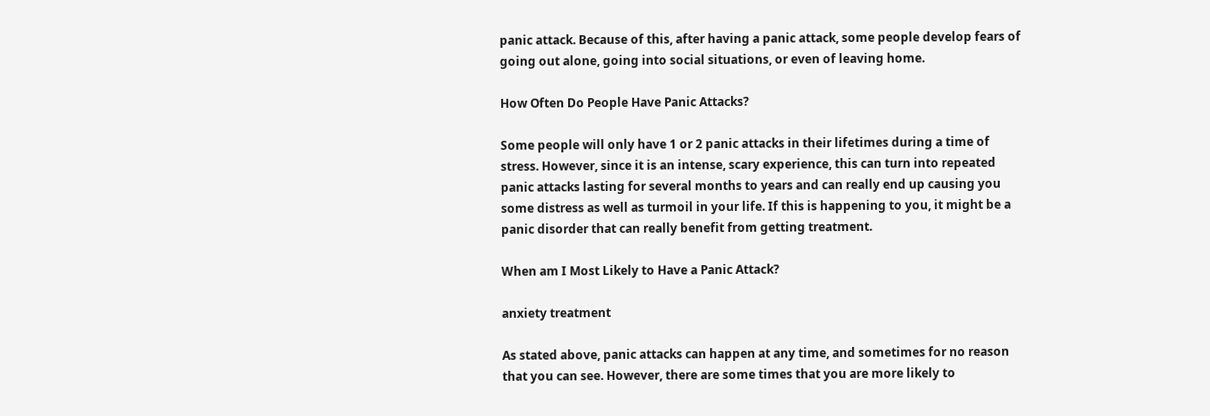panic attack. Because of this, after having a panic attack, some people develop fears of going out alone, going into social situations, or even of leaving home.

How Often Do People Have Panic Attacks?

Some people will only have 1 or 2 panic attacks in their lifetimes during a time of stress. However, since it is an intense, scary experience, this can turn into repeated panic attacks lasting for several months to years and can really end up causing you some distress as well as turmoil in your life. If this is happening to you, it might be a panic disorder that can really benefit from getting treatment.

When am I Most Likely to Have a Panic Attack?

anxiety treatment

As stated above, panic attacks can happen at any time, and sometimes for no reason that you can see. However, there are some times that you are more likely to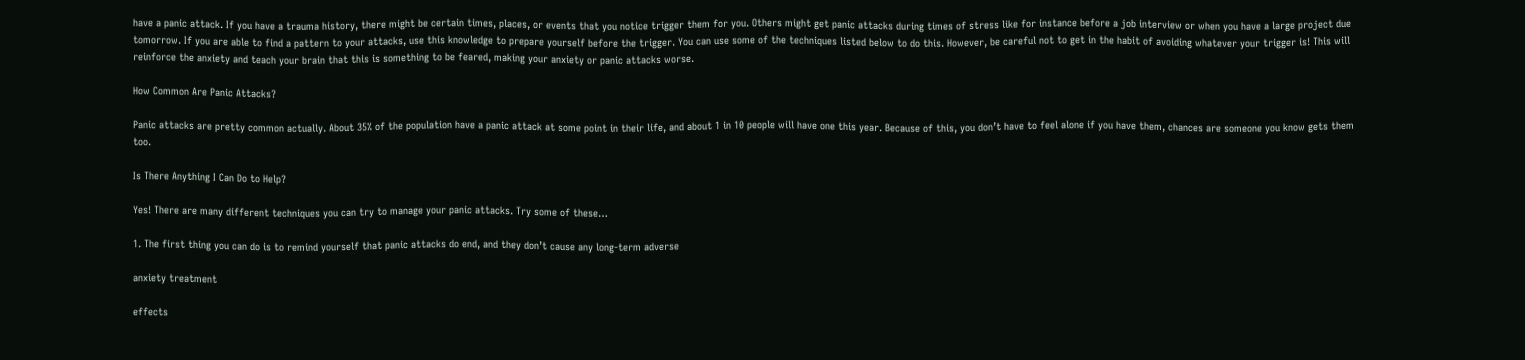have a panic attack. If you have a trauma history, there might be certain times, places, or events that you notice trigger them for you. Others might get panic attacks during times of stress like for instance before a job interview or when you have a large project due tomorrow. If you are able to find a pattern to your attacks, use this knowledge to prepare yourself before the trigger. You can use some of the techniques listed below to do this. However, be careful not to get in the habit of avoiding whatever your trigger is! This will reinforce the anxiety and teach your brain that this is something to be feared, making your anxiety or panic attacks worse.

How Common Are Panic Attacks?

Panic attacks are pretty common actually. About 35% of the population have a panic attack at some point in their life, and about 1 in 10 people will have one this year. Because of this, you don’t have to feel alone if you have them, chances are someone you know gets them too.

Is There Anything I Can Do to Help?

Yes! There are many different techniques you can try to manage your panic attacks. Try some of these…

1. The first thing you can do is to remind yourself that panic attacks do end, and they don’t cause any long-term adverse

anxiety treatment

effects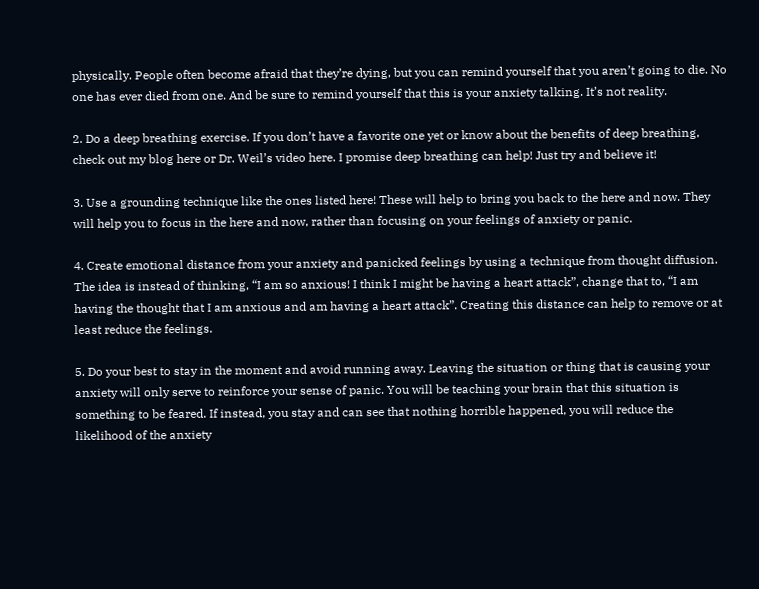physically. People often become afraid that they’re dying, but you can remind yourself that you aren’t going to die. No one has ever died from one. And be sure to remind yourself that this is your anxiety talking. It’s not reality.

2. Do a deep breathing exercise. If you don’t have a favorite one yet or know about the benefits of deep breathing, check out my blog here or Dr. Weil’s video here. I promise deep breathing can help! Just try and believe it!

3. Use a grounding technique like the ones listed here! These will help to bring you back to the here and now. They will help you to focus in the here and now, rather than focusing on your feelings of anxiety or panic.

4. Create emotional distance from your anxiety and panicked feelings by using a technique from thought diffusion. The idea is instead of thinking, “I am so anxious! I think I might be having a heart attack”, change that to, “I am having the thought that I am anxious and am having a heart attack”. Creating this distance can help to remove or at least reduce the feelings.

5. Do your best to stay in the moment and avoid running away. Leaving the situation or thing that is causing your anxiety will only serve to reinforce your sense of panic. You will be teaching your brain that this situation is something to be feared. If instead, you stay and can see that nothing horrible happened, you will reduce the likelihood of the anxiety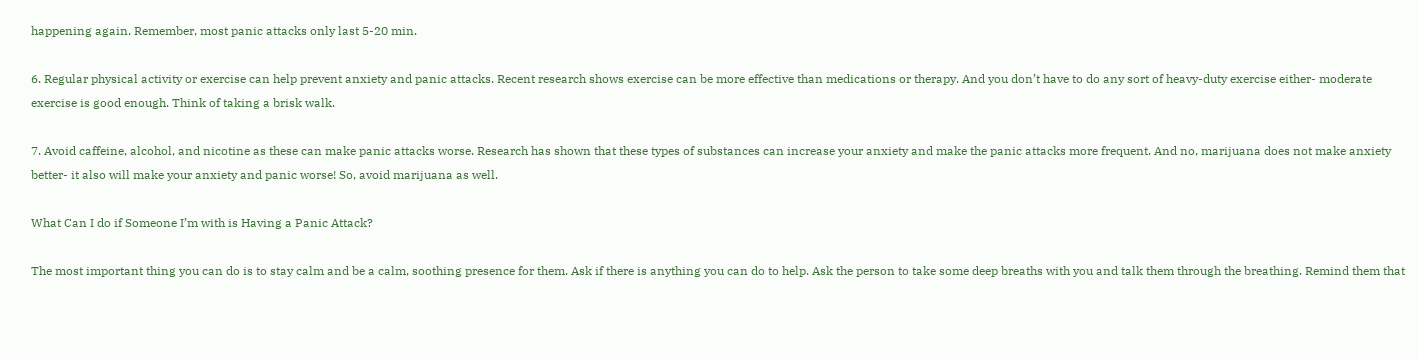happening again. Remember, most panic attacks only last 5-20 min.

6. Regular physical activity or exercise can help prevent anxiety and panic attacks. Recent research shows exercise can be more effective than medications or therapy. And you don’t have to do any sort of heavy-duty exercise either- moderate exercise is good enough. Think of taking a brisk walk.

7. Avoid caffeine, alcohol, and nicotine as these can make panic attacks worse. Research has shown that these types of substances can increase your anxiety and make the panic attacks more frequent. And no, marijuana does not make anxiety better- it also will make your anxiety and panic worse! So, avoid marijuana as well.

What Can I do if Someone I’m with is Having a Panic Attack?

The most important thing you can do is to stay calm and be a calm, soothing presence for them. Ask if there is anything you can do to help. Ask the person to take some deep breaths with you and talk them through the breathing. Remind them that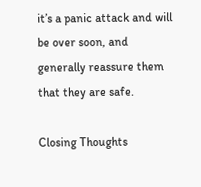it’s a panic attack and will be over soon, and generally reassure them that they are safe.

Closing Thoughts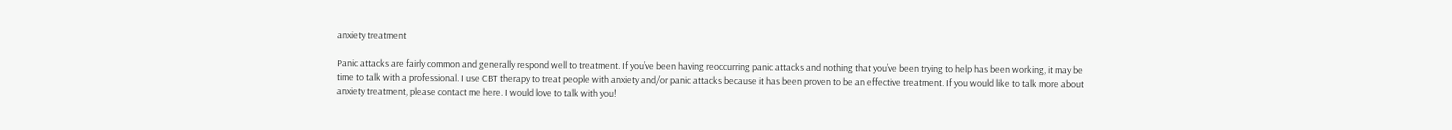anxiety treatment

Panic attacks are fairly common and generally respond well to treatment. If you’ve been having reoccurring panic attacks and nothing that you’ve been trying to help has been working, it may be time to talk with a professional. I use CBT therapy to treat people with anxiety and/or panic attacks because it has been proven to be an effective treatment. If you would like to talk more about anxiety treatment, please contact me here. I would love to talk with you!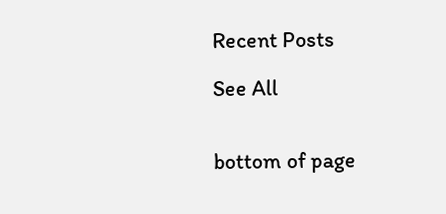Recent Posts

See All


bottom of page